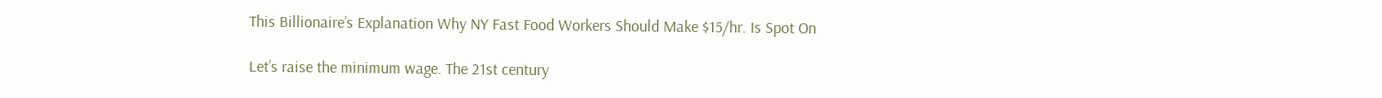This Billionaire’s Explanation Why NY Fast Food Workers Should Make $15/hr. Is Spot On

Let’s raise the minimum wage. The 21st century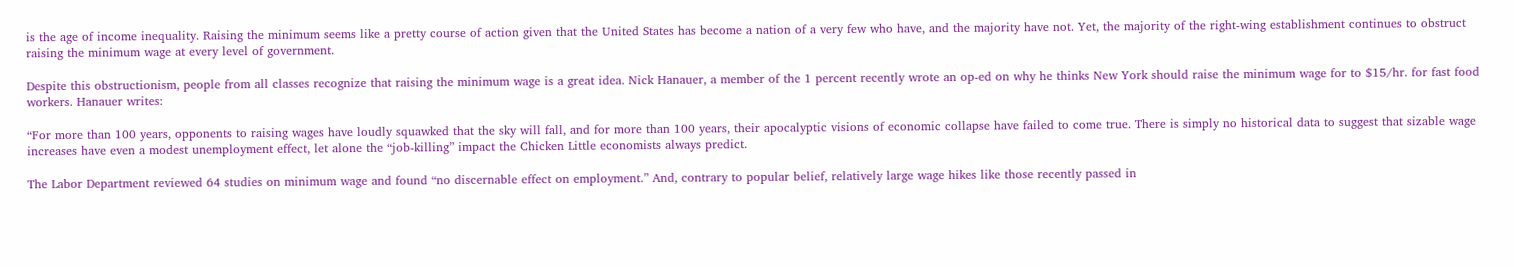is the age of income inequality. Raising the minimum seems like a pretty course of action given that the United States has become a nation of a very few who have, and the majority have not. Yet, the majority of the right-wing establishment continues to obstruct raising the minimum wage at every level of government.

Despite this obstructionism, people from all classes recognize that raising the minimum wage is a great idea. Nick Hanauer, a member of the 1 percent recently wrote an op-ed on why he thinks New York should raise the minimum wage for to $15/hr. for fast food workers. Hanauer writes:

“For more than 100 years, opponents to raising wages have loudly squawked that the sky will fall, and for more than 100 years, their apocalyptic visions of economic collapse have failed to come true. There is simply no historical data to suggest that sizable wage increases have even a modest unemployment effect, let alone the “job-killing” impact the Chicken Little economists always predict.

The Labor Department reviewed 64 studies on minimum wage and found “no discernable effect on employment.” And, contrary to popular belief, relatively large wage hikes like those recently passed in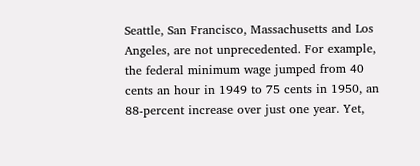Seattle, San Francisco, Massachusetts and Los Angeles, are not unprecedented. For example, the federal minimum wage jumped from 40 cents an hour in 1949 to 75 cents in 1950, an 88-percent increase over just one year. Yet,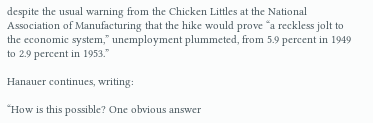despite the usual warning from the Chicken Littles at the National Association of Manufacturing that the hike would prove “a reckless jolt to the economic system,” unemployment plummeted, from 5.9 percent in 1949 to 2.9 percent in 1953.”

Hanauer continues, writing:

“How is this possible? One obvious answer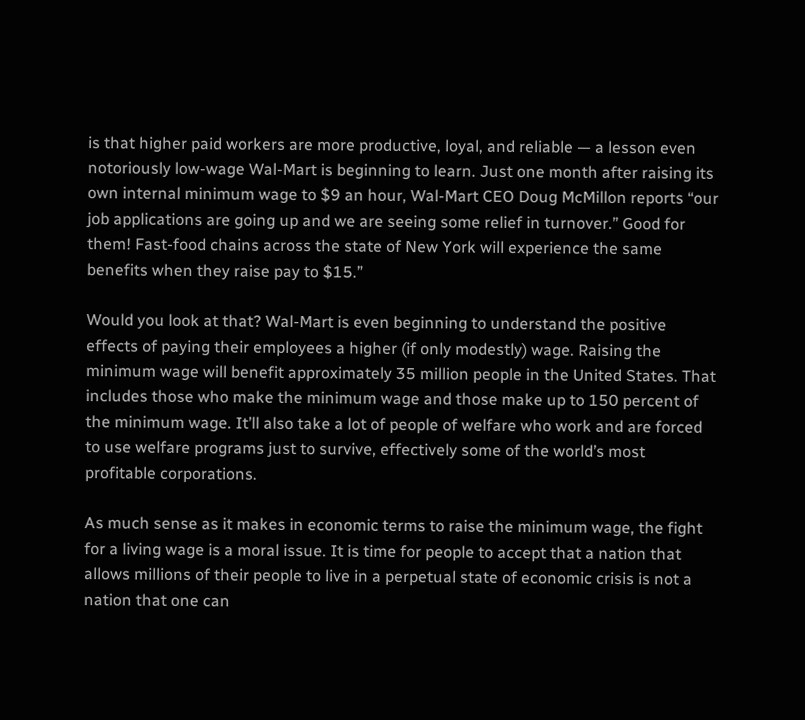is that higher paid workers are more productive, loyal, and reliable — a lesson even notoriously low-wage Wal-Mart is beginning to learn. Just one month after raising its own internal minimum wage to $9 an hour, Wal-Mart CEO Doug McMillon reports “our job applications are going up and we are seeing some relief in turnover.” Good for them! Fast-food chains across the state of New York will experience the same benefits when they raise pay to $15.”

Would you look at that? Wal-Mart is even beginning to understand the positive effects of paying their employees a higher (if only modestly) wage. Raising the minimum wage will benefit approximately 35 million people in the United States. That includes those who make the minimum wage and those make up to 150 percent of the minimum wage. It’ll also take a lot of people of welfare who work and are forced to use welfare programs just to survive, effectively some of the world’s most profitable corporations.

As much sense as it makes in economic terms to raise the minimum wage, the fight for a living wage is a moral issue. It is time for people to accept that a nation that allows millions of their people to live in a perpetual state of economic crisis is not a nation that one can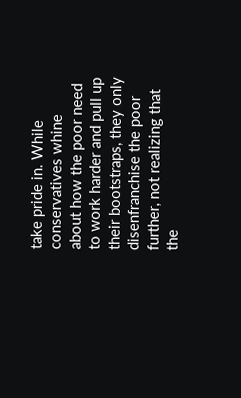take pride in. While conservatives whine about how the poor need to work harder and pull up their bootstraps, they only disenfranchise the poor further, not realizing that the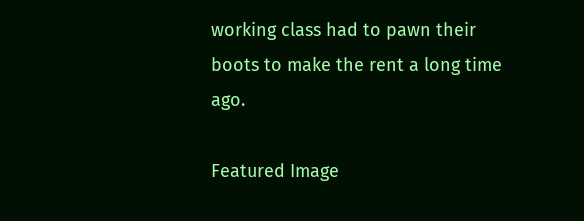working class had to pawn their boots to make the rent a long time ago.

Featured Image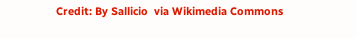Credit: By Sallicio  via Wikimedia Commons